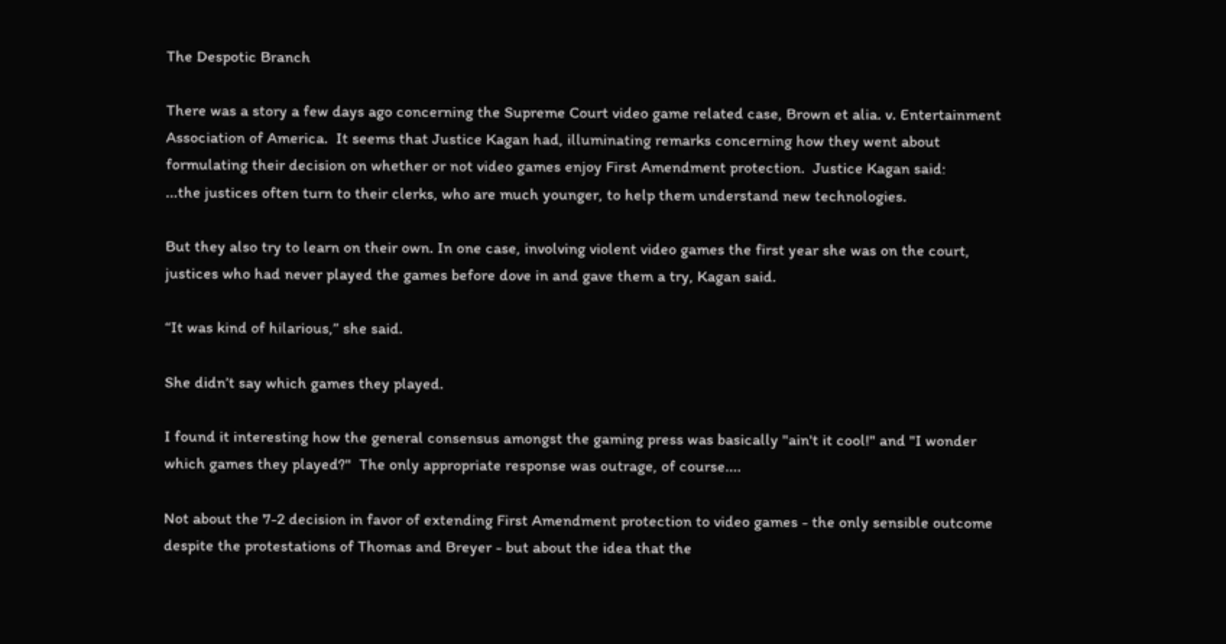The Despotic Branch

There was a story a few days ago concerning the Supreme Court video game related case, Brown et alia. v. Entertainment Association of America.  It seems that Justice Kagan had, illuminating remarks concerning how they went about formulating their decision on whether or not video games enjoy First Amendment protection.  Justice Kagan said:
...the justices often turn to their clerks, who are much younger, to help them understand new technologies.

But they also try to learn on their own. In one case, involving violent video games the first year she was on the court, justices who had never played the games before dove in and gave them a try, Kagan said.

“It was kind of hilarious,” she said.

She didn’t say which games they played.

I found it interesting how the general consensus amongst the gaming press was basically "ain't it cool!" and "I wonder which games they played?"  The only appropriate response was outrage, of course....

Not about the 7-2 decision in favor of extending First Amendment protection to video games - the only sensible outcome despite the protestations of Thomas and Breyer - but about the idea that the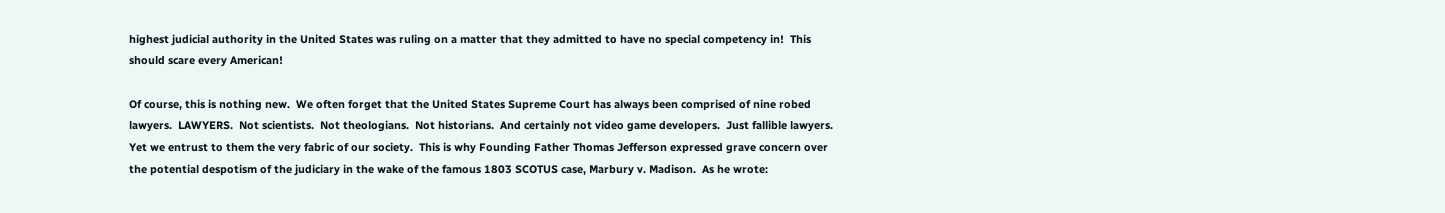highest judicial authority in the United States was ruling on a matter that they admitted to have no special competency in!  This should scare every American!

Of course, this is nothing new.  We often forget that the United States Supreme Court has always been comprised of nine robed lawyers.  LAWYERS.  Not scientists.  Not theologians.  Not historians.  And certainly not video game developers.  Just fallible lawyers.  Yet we entrust to them the very fabric of our society.  This is why Founding Father Thomas Jefferson expressed grave concern over the potential despotism of the judiciary in the wake of the famous 1803 SCOTUS case, Marbury v. Madison.  As he wrote: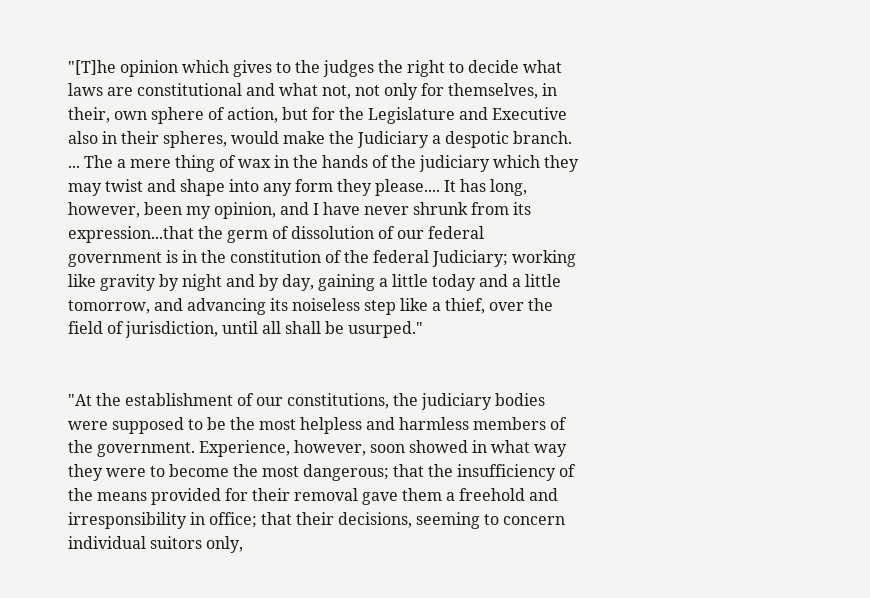"[T]he opinion which gives to the judges the right to decide what laws are constitutional and what not, not only for themselves, in their, own sphere of action, but for the Legislature and Executive also in their spheres, would make the Judiciary a despotic branch. ... The a mere thing of wax in the hands of the judiciary which they may twist and shape into any form they please.... It has long, however, been my opinion, and I have never shrunk from its expression...that the germ of dissolution of our federal government is in the constitution of the federal Judiciary; working like gravity by night and by day, gaining a little today and a little tomorrow, and advancing its noiseless step like a thief, over the field of jurisdiction, until all shall be usurped."


"At the establishment of our constitutions, the judiciary bodies were supposed to be the most helpless and harmless members of the government. Experience, however, soon showed in what way they were to become the most dangerous; that the insufficiency of the means provided for their removal gave them a freehold and irresponsibility in office; that their decisions, seeming to concern individual suitors only,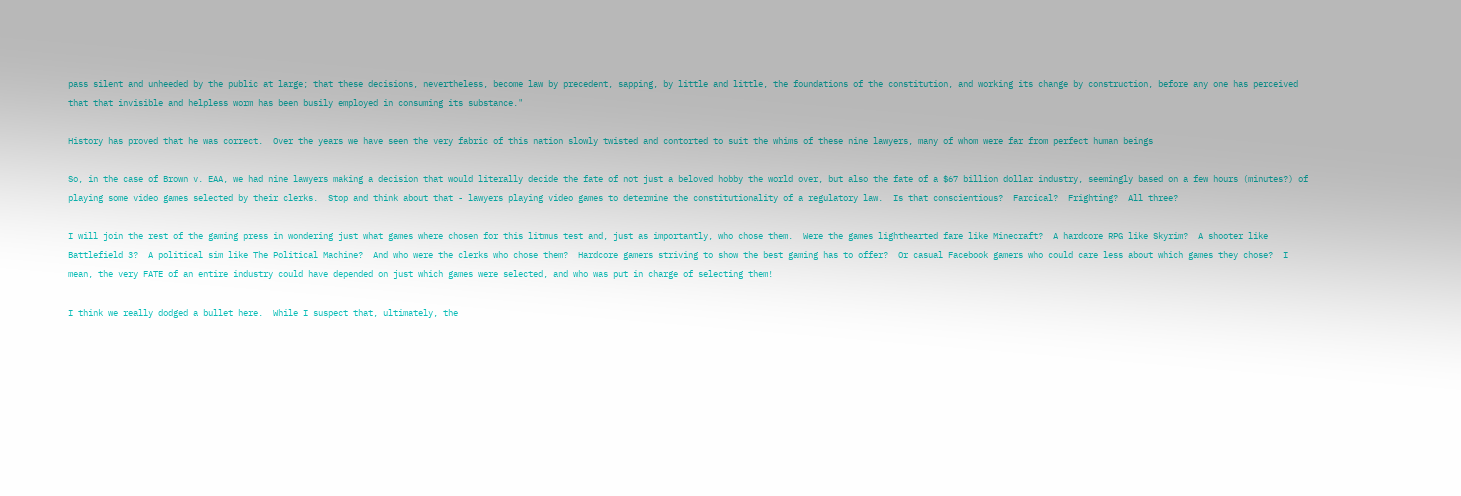pass silent and unheeded by the public at large; that these decisions, nevertheless, become law by precedent, sapping, by little and little, the foundations of the constitution, and working its change by construction, before any one has perceived that that invisible and helpless worm has been busily employed in consuming its substance."

History has proved that he was correct.  Over the years we have seen the very fabric of this nation slowly twisted and contorted to suit the whims of these nine lawyers, many of whom were far from perfect human beings

So, in the case of Brown v. EAA, we had nine lawyers making a decision that would literally decide the fate of not just a beloved hobby the world over, but also the fate of a $67 billion dollar industry, seemingly based on a few hours (minutes?) of playing some video games selected by their clerks.  Stop and think about that - lawyers playing video games to determine the constitutionality of a regulatory law.  Is that conscientious?  Farcical?  Frighting?  All three?

I will join the rest of the gaming press in wondering just what games where chosen for this litmus test and, just as importantly, who chose them.  Were the games lighthearted fare like Minecraft?  A hardcore RPG like Skyrim?  A shooter like Battlefield 3?  A political sim like The Political Machine?  And who were the clerks who chose them?  Hardcore gamers striving to show the best gaming has to offer?  Or casual Facebook gamers who could care less about which games they chose?  I mean, the very FATE of an entire industry could have depended on just which games were selected, and who was put in charge of selecting them!

I think we really dodged a bullet here.  While I suspect that, ultimately, the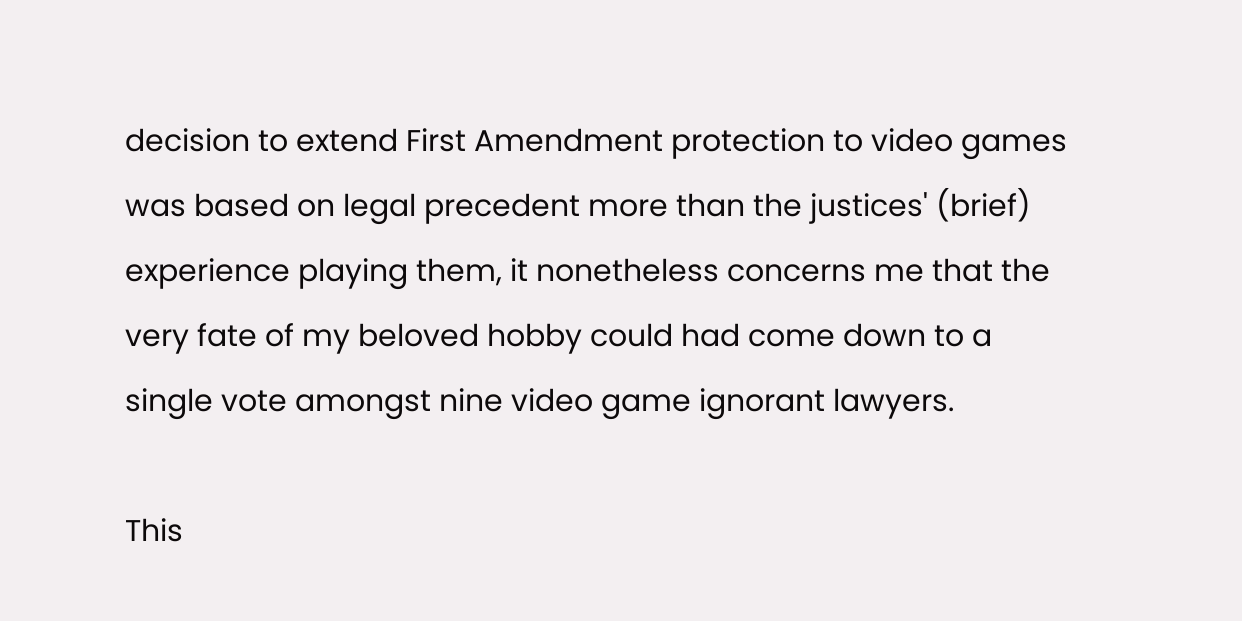decision to extend First Amendment protection to video games was based on legal precedent more than the justices' (brief) experience playing them, it nonetheless concerns me that the very fate of my beloved hobby could had come down to a single vote amongst nine video game ignorant lawyers.

This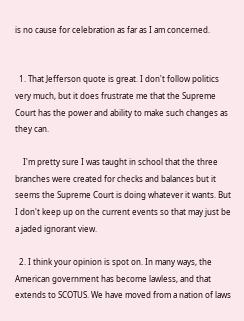is no cause for celebration as far as I am concerned.


  1. That Jefferson quote is great. I don't follow politics very much, but it does frustrate me that the Supreme Court has the power and ability to make such changes as they can.

    I'm pretty sure I was taught in school that the three branches were created for checks and balances but it seems the Supreme Court is doing whatever it wants. But I don't keep up on the current events so that may just be a jaded ignorant view.

  2. I think your opinion is spot on. In many ways, the American government has become lawless, and that extends to SCOTUS. We have moved from a nation of laws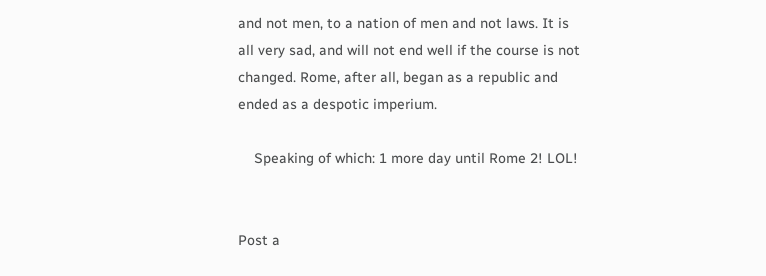and not men, to a nation of men and not laws. It is all very sad, and will not end well if the course is not changed. Rome, after all, began as a republic and ended as a despotic imperium.

    Speaking of which: 1 more day until Rome 2! LOL!


Post a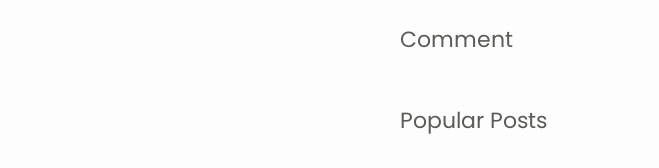Comment

Popular Posts